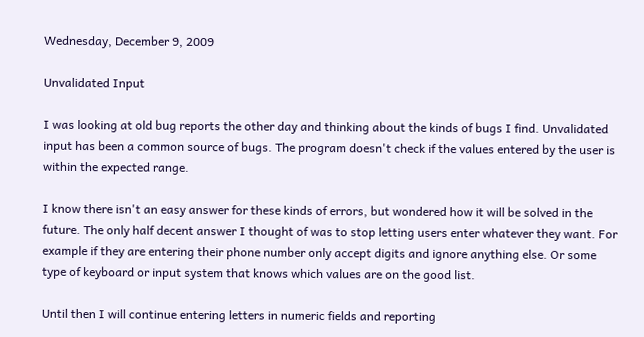Wednesday, December 9, 2009

Unvalidated Input

I was looking at old bug reports the other day and thinking about the kinds of bugs I find. Unvalidated input has been a common source of bugs. The program doesn't check if the values entered by the user is within the expected range.

I know there isn't an easy answer for these kinds of errors, but wondered how it will be solved in the future. The only half decent answer I thought of was to stop letting users enter whatever they want. For example if they are entering their phone number only accept digits and ignore anything else. Or some type of keyboard or input system that knows which values are on the good list.

Until then I will continue entering letters in numeric fields and reporting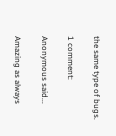the same type of bugs.

1 comment:

Anonymous said...

Amazing as always